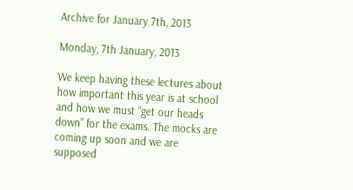Archive for January 7th, 2013

Monday, 7th January, 2013

We keep having these lectures about how important this year is at school and how we must “get our heads down” for the exams. The mocks are coming up soon and we are supposed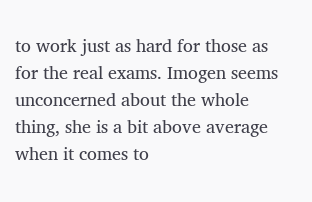to work just as hard for those as for the real exams. Imogen seems unconcerned about the whole thing, she is a bit above average when it comes to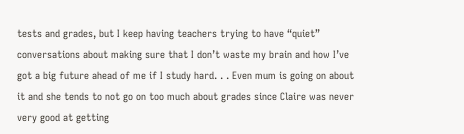tests and grades, but I keep having teachers trying to have “quiet” conversations about making sure that I don’t waste my brain and how I’ve got a big future ahead of me if I study hard. . . Even mum is going on about it and she tends to not go on too much about grades since Claire was never very good at getting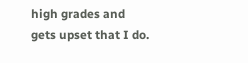high grades and gets upset that I do.